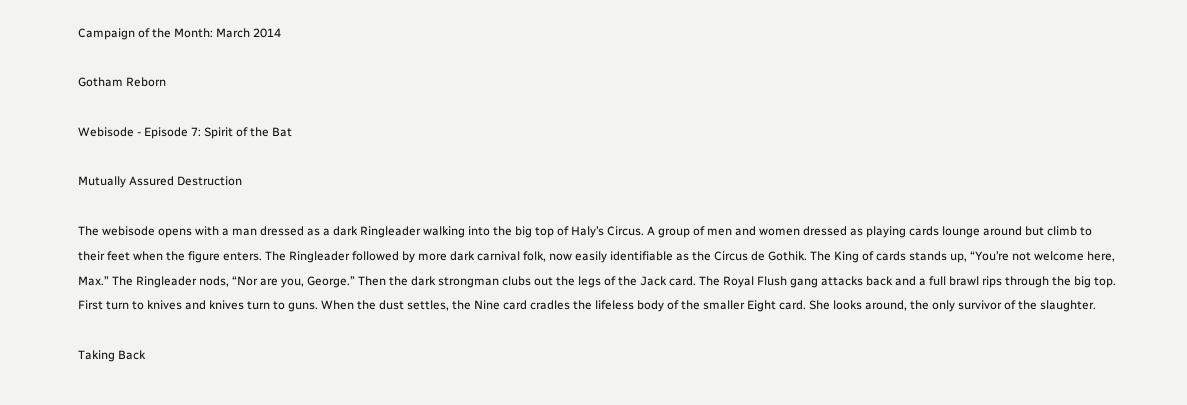Campaign of the Month: March 2014

Gotham Reborn

Webisode - Episode 7: Spirit of the Bat

Mutually Assured Destruction

The webisode opens with a man dressed as a dark Ringleader walking into the big top of Haly’s Circus. A group of men and women dressed as playing cards lounge around but climb to their feet when the figure enters. The Ringleader followed by more dark carnival folk, now easily identifiable as the Circus de Gothik. The King of cards stands up, “You’re not welcome here, Max.” The Ringleader nods, “Nor are you, George.” Then the dark strongman clubs out the legs of the Jack card. The Royal Flush gang attacks back and a full brawl rips through the big top. First turn to knives and knives turn to guns. When the dust settles, the Nine card cradles the lifeless body of the smaller Eight card. She looks around, the only survivor of the slaughter.

Taking Back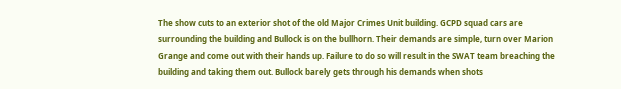The show cuts to an exterior shot of the old Major Crimes Unit building. GCPD squad cars are surrounding the building and Bullock is on the bullhorn. Their demands are simple, turn over Marion Grange and come out with their hands up. Failure to do so will result in the SWAT team breaching the building and taking them out. Bullock barely gets through his demands when shots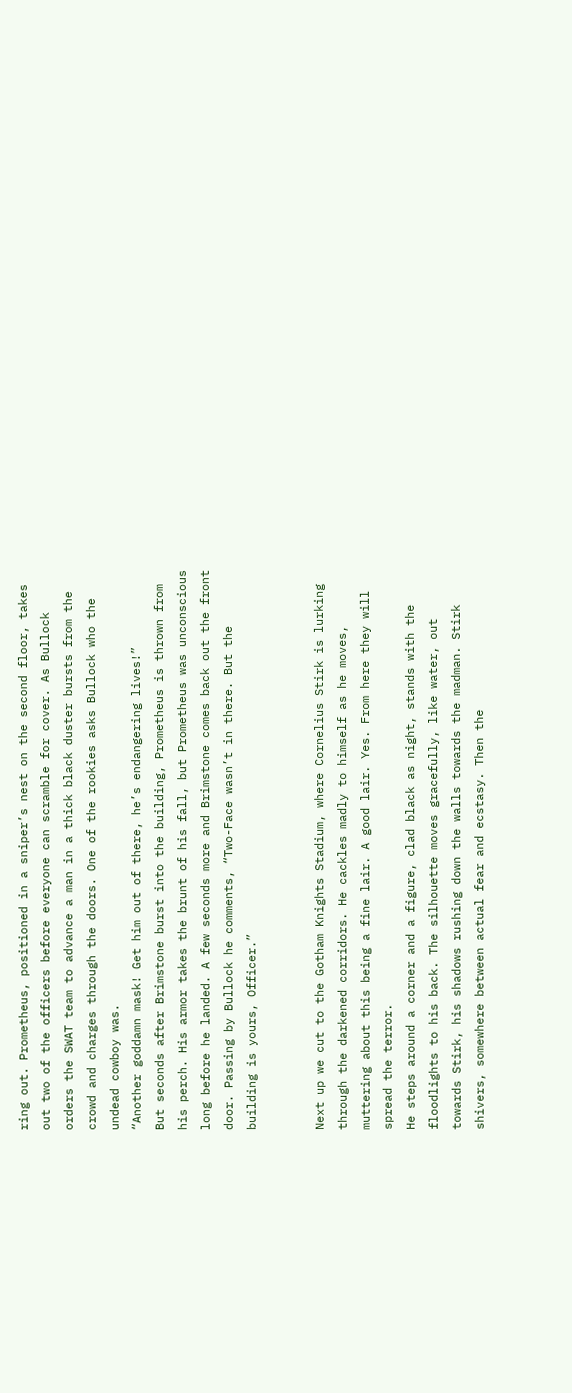ring out. Prometheus, positioned in a sniper’s nest on the second floor, takes out two of the officers before everyone can scramble for cover. As Bullock orders the SWAT team to advance a man in a thick black duster bursts from the crowd and charges through the doors. One of the rookies asks Bullock who the undead cowboy was.
“Another goddamn mask! Get him out of there, he’s endangering lives!”
But seconds after Brimstone burst into the building, Prometheus is thrown from his perch. His armor takes the brunt of his fall, but Prometheus was unconscious long before he landed. A few seconds more and Brimstone comes back out the front door. Passing by Bullock he comments, “Two-Face wasn’t in there. But the building is yours, Officer.”


Next up we cut to the Gotham Knights Stadium, where Cornelius Stirk is lurking through the darkened corridors. He cackles madly to himself as he moves, muttering about this being a fine lair. A good lair. Yes. From here they will spread the terror.
He steps around a corner and a figure, clad black as night, stands with the floodlights to his back. The silhouette moves gracefully, like water, out towards Stirk, his shadows rushing down the walls towards the madman. Stirk shivers, somewhere between actual fear and ecstasy. Then the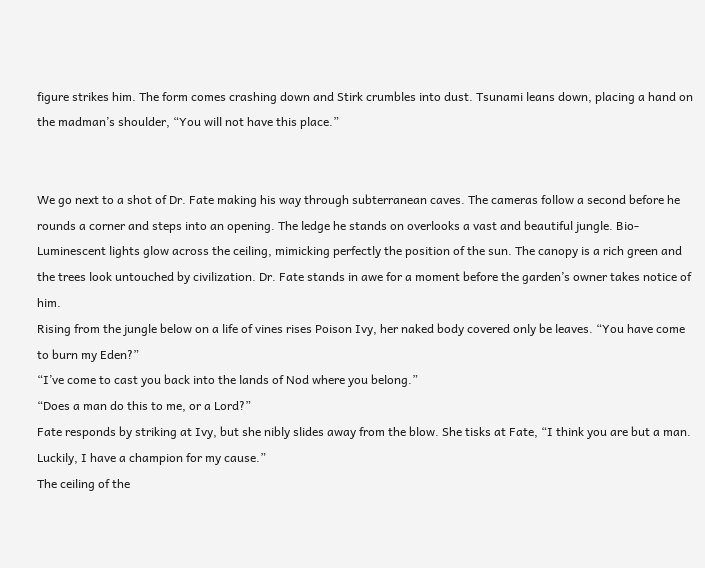figure strikes him. The form comes crashing down and Stirk crumbles into dust. Tsunami leans down, placing a hand on the madman’s shoulder, “You will not have this place.”


We go next to a shot of Dr. Fate making his way through subterranean caves. The cameras follow a second before he rounds a corner and steps into an opening. The ledge he stands on overlooks a vast and beautiful jungle. Bio-Luminescent lights glow across the ceiling, mimicking perfectly the position of the sun. The canopy is a rich green and the trees look untouched by civilization. Dr. Fate stands in awe for a moment before the garden’s owner takes notice of him.
Rising from the jungle below on a life of vines rises Poison Ivy, her naked body covered only be leaves. “You have come to burn my Eden?”
“I’ve come to cast you back into the lands of Nod where you belong.”
“Does a man do this to me, or a Lord?”
Fate responds by striking at Ivy, but she nibly slides away from the blow. She tisks at Fate, “I think you are but a man. Luckily, I have a champion for my cause.”
The ceiling of the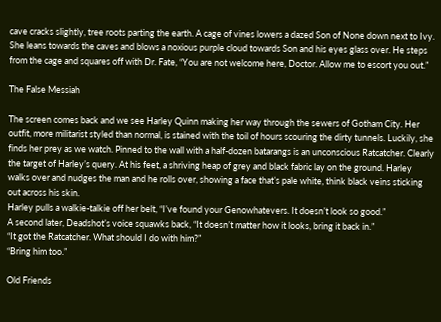cave cracks slightly, tree roots parting the earth. A cage of vines lowers a dazed Son of None down next to Ivy. She leans towards the caves and blows a noxious purple cloud towards Son and his eyes glass over. He steps from the cage and squares off with Dr. Fate, “You are not welcome here, Doctor. Allow me to escort you out.”

The False Messiah

The screen comes back and we see Harley Quinn making her way through the sewers of Gotham City. Her outfit, more militarist styled than normal, is stained with the toil of hours scouring the dirty tunnels. Luckily, she finds her prey as we watch. Pinned to the wall with a half-dozen batarangs is an unconscious Ratcatcher. Clearly the target of Harley’s query. At his feet, a shriving heap of grey and black fabric lay on the ground. Harley walks over and nudges the man and he rolls over, showing a face that’s pale white, think black veins sticking out across his skin.
Harley pulls a walkie-talkie off her belt, “I’ve found your Genowhatevers. It doesn’t look so good.”
A second later, Deadshot’s voice squawks back, “It doesn’t matter how it looks, bring it back in.”
“It got the Ratcatcher. What should I do with him?”
“Bring him too.”

Old Friends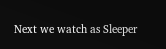Next we watch as Sleeper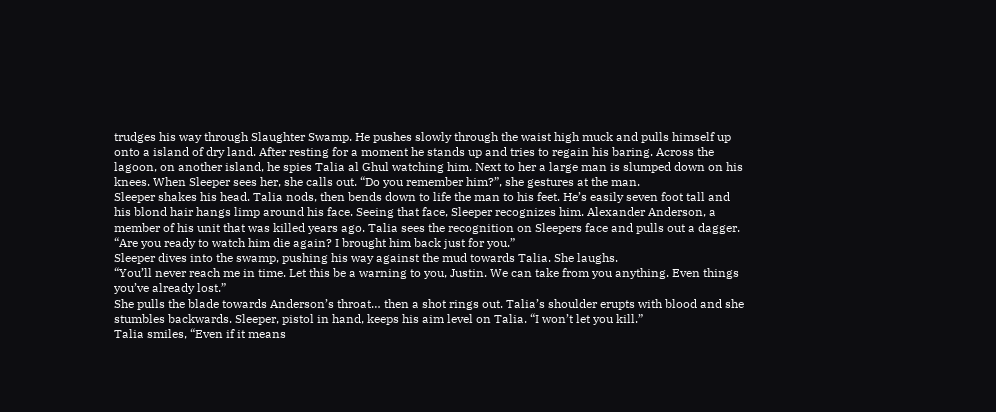trudges his way through Slaughter Swamp. He pushes slowly through the waist high muck and pulls himself up onto a island of dry land. After resting for a moment he stands up and tries to regain his baring. Across the lagoon, on another island, he spies Talia al Ghul watching him. Next to her a large man is slumped down on his knees. When Sleeper sees her, she calls out. “Do you remember him?”, she gestures at the man.
Sleeper shakes his head. Talia nods, then bends down to life the man to his feet. He’s easily seven foot tall and his blond hair hangs limp around his face. Seeing that face, Sleeper recognizes him. Alexander Anderson, a member of his unit that was killed years ago. Talia sees the recognition on Sleepers face and pulls out a dagger.
“Are you ready to watch him die again? I brought him back just for you.”
Sleeper dives into the swamp, pushing his way against the mud towards Talia. She laughs.
“You’ll never reach me in time. Let this be a warning to you, Justin. We can take from you anything. Even things you’ve already lost.”
She pulls the blade towards Anderson’s throat… then a shot rings out. Talia’s shoulder erupts with blood and she stumbles backwards. Sleeper, pistol in hand, keeps his aim level on Talia. “I won’t let you kill.”
Talia smiles, “Even if it means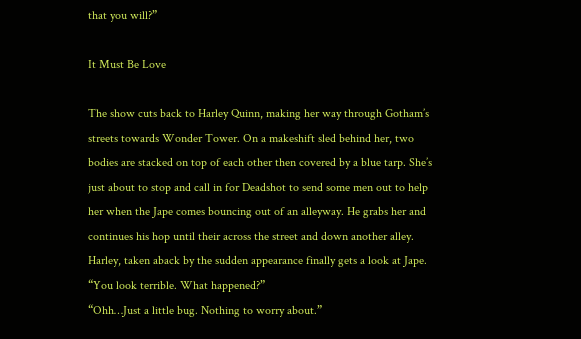that you will?”

It Must Be Love

The show cuts back to Harley Quinn, making her way through Gotham’s streets towards Wonder Tower. On a makeshift sled behind her, two bodies are stacked on top of each other then covered by a blue tarp. She’s just about to stop and call in for Deadshot to send some men out to help her when the Jape comes bouncing out of an alleyway. He grabs her and continues his hop until their across the street and down another alley. Harley, taken aback by the sudden appearance finally gets a look at Jape.
“You look terrible. What happened?”
“Ohh…Just a little bug. Nothing to worry about.”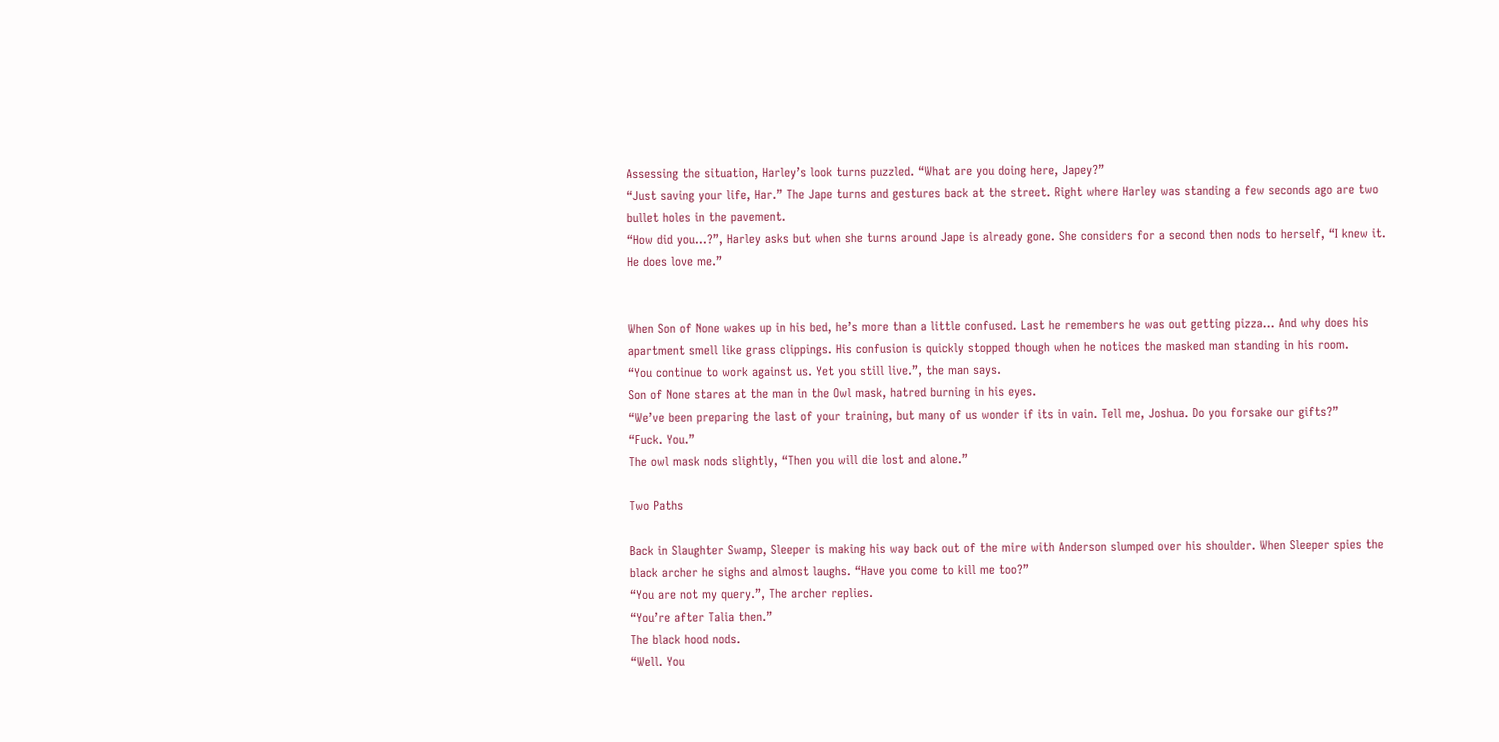Assessing the situation, Harley’s look turns puzzled. “What are you doing here, Japey?”
“Just saving your life, Har.” The Jape turns and gestures back at the street. Right where Harley was standing a few seconds ago are two bullet holes in the pavement.
“How did you…?”, Harley asks but when she turns around Jape is already gone. She considers for a second then nods to herself, “I knew it. He does love me.”


When Son of None wakes up in his bed, he’s more than a little confused. Last he remembers he was out getting pizza… And why does his apartment smell like grass clippings. His confusion is quickly stopped though when he notices the masked man standing in his room.
“You continue to work against us. Yet you still live.”, the man says.
Son of None stares at the man in the Owl mask, hatred burning in his eyes.
“We’ve been preparing the last of your training, but many of us wonder if its in vain. Tell me, Joshua. Do you forsake our gifts?”
“Fuck. You.”
The owl mask nods slightly, “Then you will die lost and alone.”

Two Paths

Back in Slaughter Swamp, Sleeper is making his way back out of the mire with Anderson slumped over his shoulder. When Sleeper spies the black archer he sighs and almost laughs. “Have you come to kill me too?”
“You are not my query.”, The archer replies.
“You’re after Talia then.”
The black hood nods.
“Well. You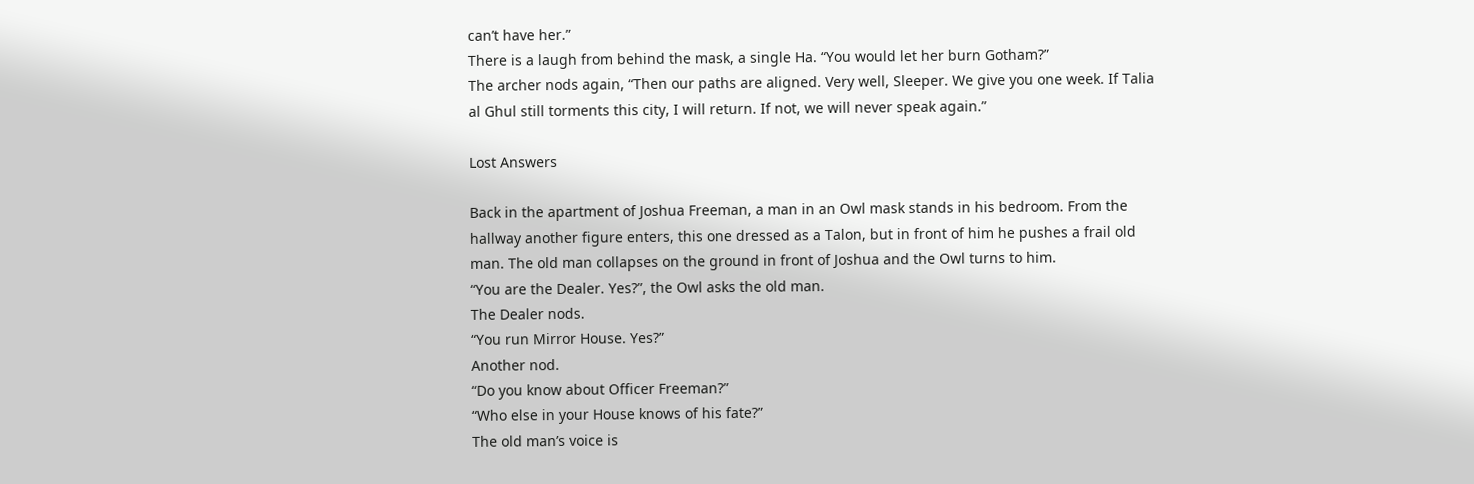can’t have her.”
There is a laugh from behind the mask, a single Ha. “You would let her burn Gotham?”
The archer nods again, “Then our paths are aligned. Very well, Sleeper. We give you one week. If Talia al Ghul still torments this city, I will return. If not, we will never speak again.”

Lost Answers

Back in the apartment of Joshua Freeman, a man in an Owl mask stands in his bedroom. From the hallway another figure enters, this one dressed as a Talon, but in front of him he pushes a frail old man. The old man collapses on the ground in front of Joshua and the Owl turns to him.
“You are the Dealer. Yes?”, the Owl asks the old man.
The Dealer nods.
“You run Mirror House. Yes?”
Another nod.
“Do you know about Officer Freeman?”
“Who else in your House knows of his fate?”
The old man’s voice is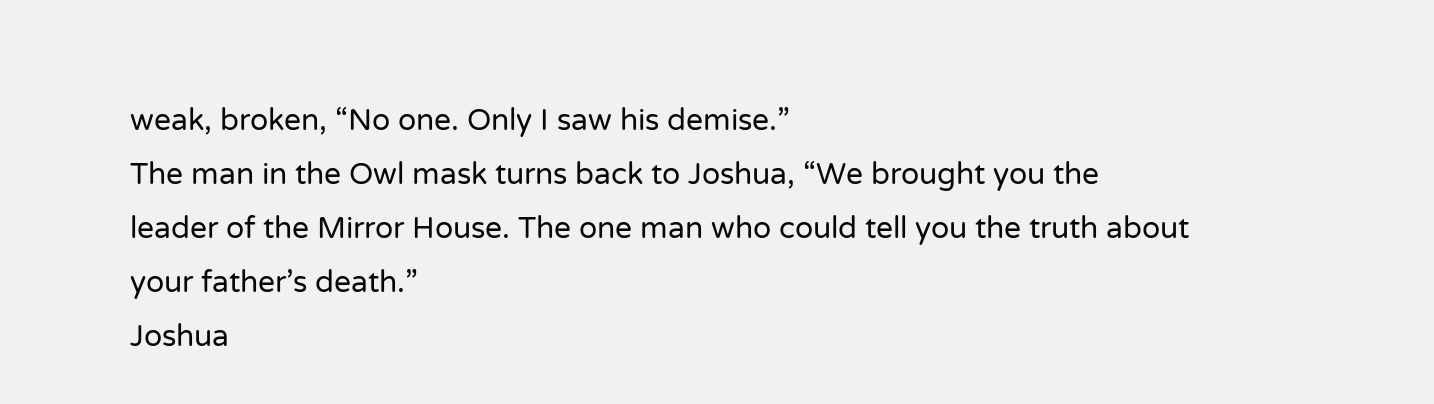weak, broken, “No one. Only I saw his demise.”
The man in the Owl mask turns back to Joshua, “We brought you the leader of the Mirror House. The one man who could tell you the truth about your father’s death.”
Joshua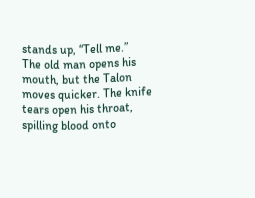stands up, “Tell me.”
The old man opens his mouth, but the Talon moves quicker. The knife tears open his throat, spilling blood onto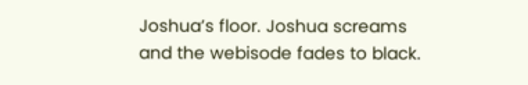Joshua’s floor. Joshua screams and the webisode fades to black.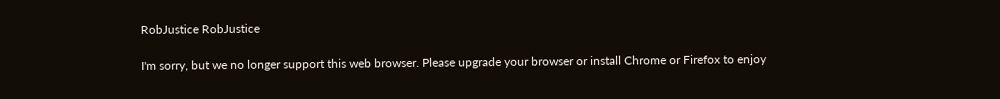RobJustice RobJustice

I'm sorry, but we no longer support this web browser. Please upgrade your browser or install Chrome or Firefox to enjoy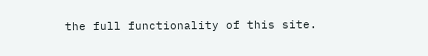the full functionality of this site.